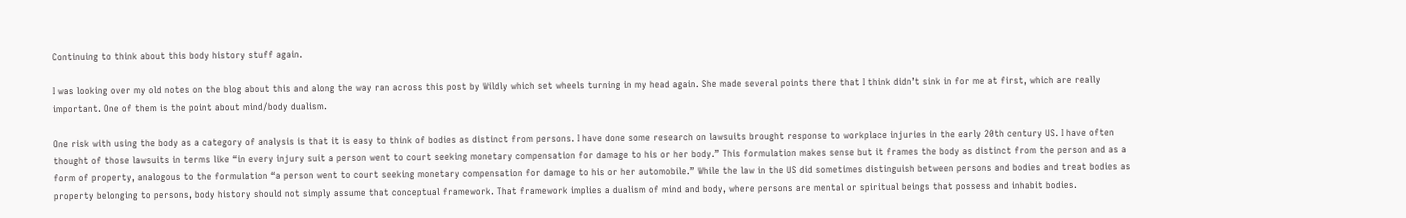Continuing to think about this body history stuff again.

I was looking over my old notes on the blog about this and along the way ran across this post by Wildly which set wheels turning in my head again. She made several points there that I think didn’t sink in for me at first, which are really important. One of them is the point about mind/body dualism.

One risk with using the body as a category of analysis is that it is easy to think of bodies as distinct from persons. I have done some research on lawsuits brought response to workplace injuries in the early 20th century US. I have often thought of those lawsuits in terms like “in every injury suit a person went to court seeking monetary compensation for damage to his or her body.” This formulation makes sense but it frames the body as distinct from the person and as a form of property, analogous to the formulation “a person went to court seeking monetary compensation for damage to his or her automobile.” While the law in the US did sometimes distinguish between persons and bodies and treat bodies as property belonging to persons, body history should not simply assume that conceptual framework. That framework implies a dualism of mind and body, where persons are mental or spiritual beings that possess and inhabit bodies.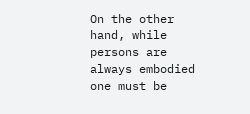On the other hand, while persons are always embodied one must be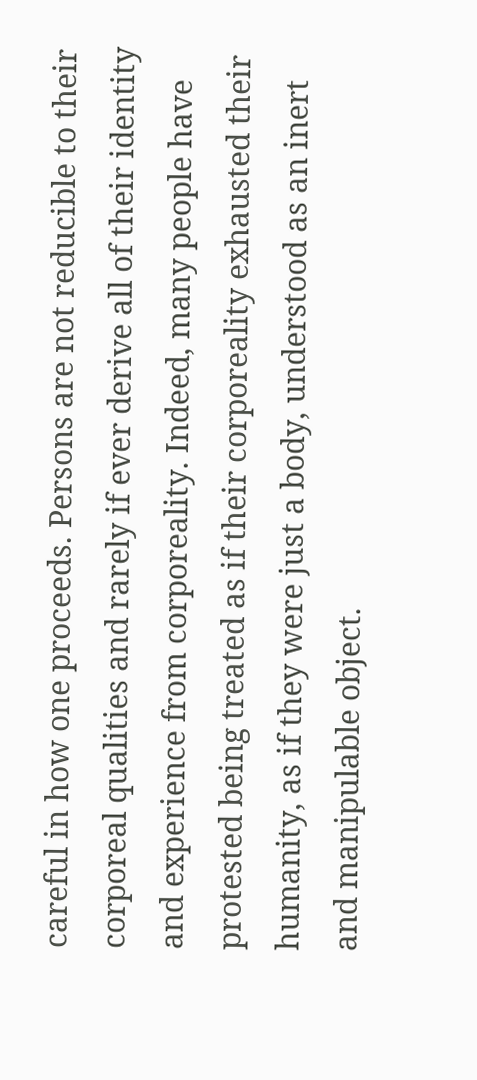careful in how one proceeds. Persons are not reducible to their corporeal qualities and rarely if ever derive all of their identity and experience from corporeality. Indeed, many people have protested being treated as if their corporeality exhausted their humanity, as if they were just a body, understood as an inert and manipulable object.